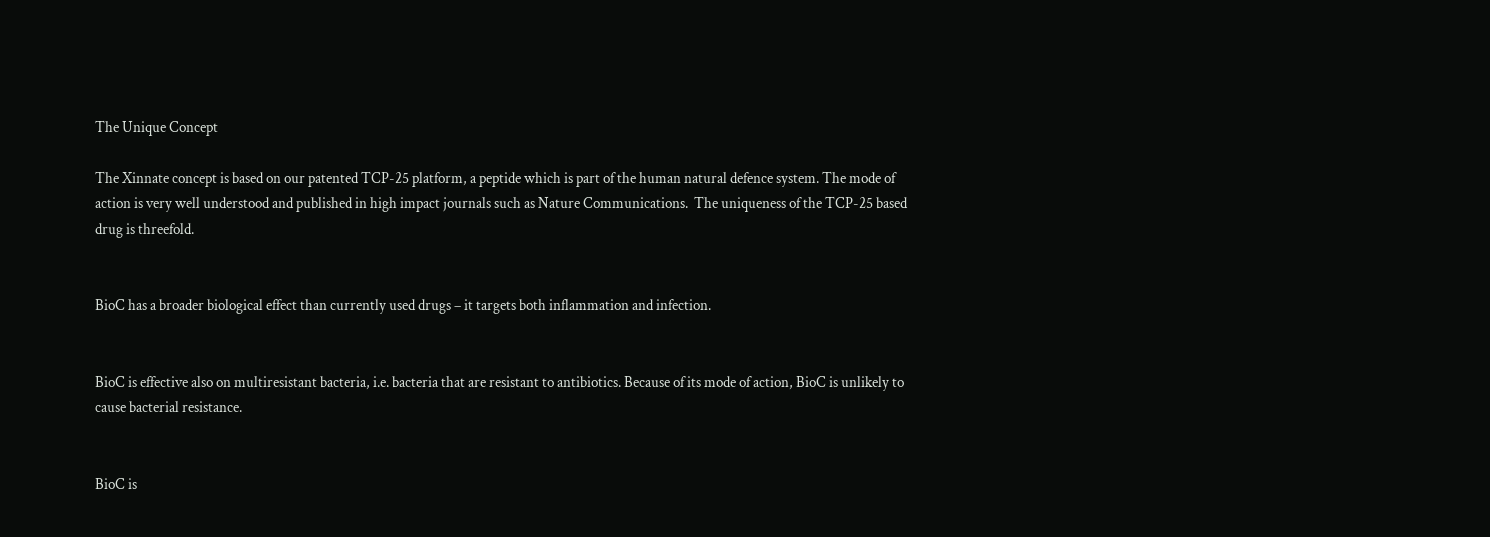The Unique Concept

The Xinnate concept is based on our patented TCP-25 platform, a peptide which is part of the human natural defence system. The mode of action is very well understood and published in high impact journals such as Nature Communications.  The uniqueness of the TCP-25 based drug is threefold.


BioC has a broader biological effect than currently used drugs – it targets both inflammation and infection.


BioC is effective also on multiresistant bacteria, i.e. bacteria that are resistant to antibiotics. Because of its mode of action, BioC is unlikely to cause bacterial resistance.


BioC is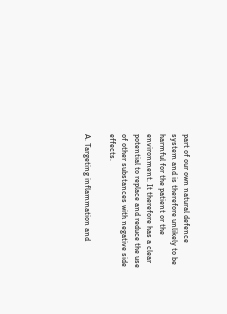part of our own natural defence system and is therefore unlikely to be harmful for the patient or the environment. It therefore has a clear potential to replace and reduce the use of other substances with negative side effects.

A. Targeting inflammation and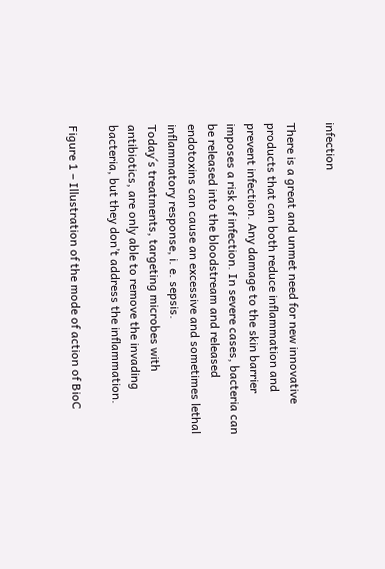infection

There is a great and unmet need for new innovative products that can both reduce inflammation and prevent infection. Any damage to the skin barrier imposes a risk of infection. In severe cases, bacteria can be released into the bloodstream and released endotoxins can cause an excessive and sometimes lethal inflammatory response, i. e. sepsis.
Today´s treatments, targeting microbes with antibiotics, are only able to remove the invading bacteria, but they don’t address the inflammation.

Figure 1 – Illustration of the mode of action of BioC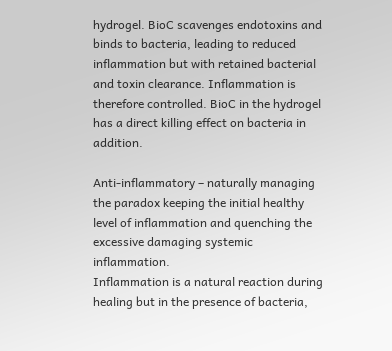hydrogel. BioC scavenges endotoxins and binds to bacteria, leading to reduced inflammation but with retained bacterial and toxin clearance. Inflammation is therefore controlled. BioC in the hydrogel has a direct killing effect on bacteria in addition.

Anti-inflammatory – naturally managing the paradox keeping the initial healthy level of inflammation and quenching the excessive damaging systemic inflammation.
Inflammation is a natural reaction during healing but in the presence of bacteria,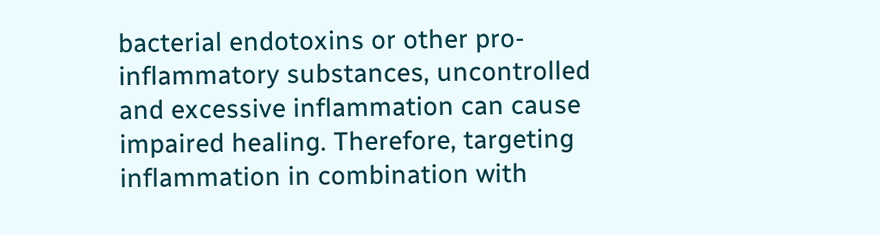bacterial endotoxins or other pro-inflammatory substances, uncontrolled and excessive inflammation can cause impaired healing. Therefore, targeting inflammation in combination with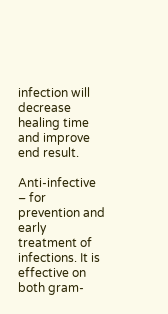infection will decrease healing time and improve end result.

Anti-infective – for prevention and early treatment of infections. It is effective on both gram-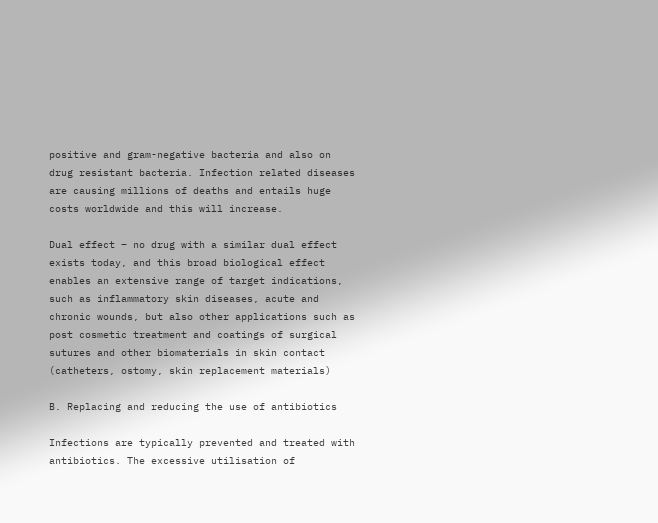positive and gram-negative bacteria and also on drug resistant bacteria. Infection related diseases are causing millions of deaths and entails huge costs worldwide and this will increase.

Dual effect – no drug with a similar dual effect exists today, and this broad biological effect enables an extensive range of target indications, such as inflammatory skin diseases, acute and chronic wounds, but also other applications such as post cosmetic treatment and coatings of surgical sutures and other biomaterials in skin contact (catheters, ostomy, skin replacement materials)

B. Replacing and reducing the use of antibiotics

Infections are typically prevented and treated with antibiotics. The excessive utilisation of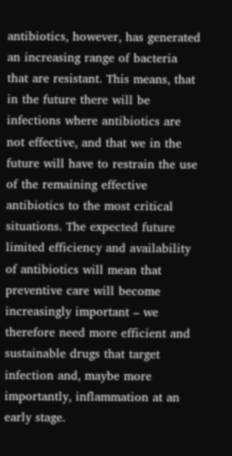antibiotics, however, has generated an increasing range of bacteria that are resistant. This means, that in the future there will be infections where antibiotics are not effective, and that we in the future will have to restrain the use of the remaining effective antibiotics to the most critical situations. The expected future limited efficiency and availability of antibiotics will mean that preventive care will become increasingly important – we therefore need more efficient and sustainable drugs that target infection and, maybe more importantly, inflammation at an early stage.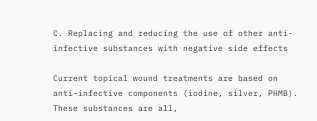C. Replacing and reducing the use of other anti-infective substances with negative side effects

Current topical wound treatments are based on anti-infective components (iodine, silver, PHMB). These substances are all,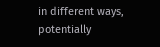in different ways, potentially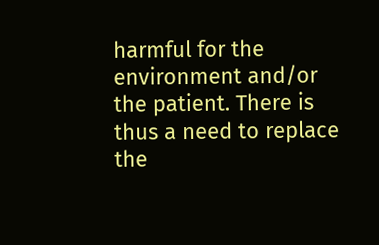harmful for the environment and/or the patient. There is thus a need to replace the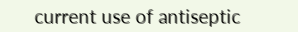current use of antiseptic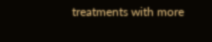treatments with more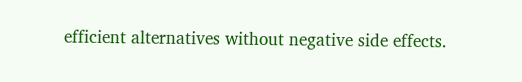efficient alternatives without negative side effects.